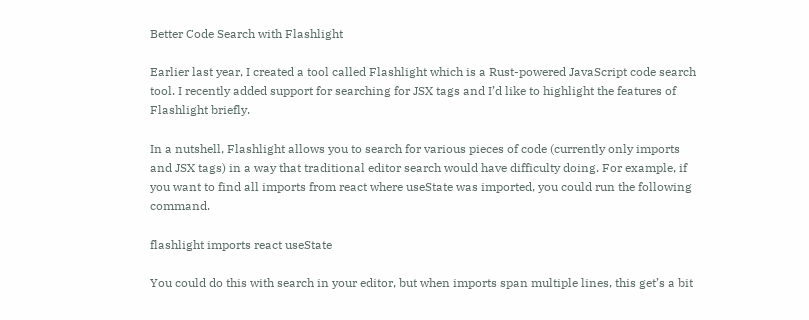Better Code Search with Flashlight

Earlier last year, I created a tool called Flashlight which is a Rust-powered JavaScript code search tool. I recently added support for searching for JSX tags and I’d like to highlight the features of Flashlight briefly.

In a nutshell, Flashlight allows you to search for various pieces of code (currently only imports and JSX tags) in a way that traditional editor search would have difficulty doing. For example, if you want to find all imports from react where useState was imported, you could run the following command.

flashlight imports react useState

You could do this with search in your editor, but when imports span multiple lines, this get’s a bit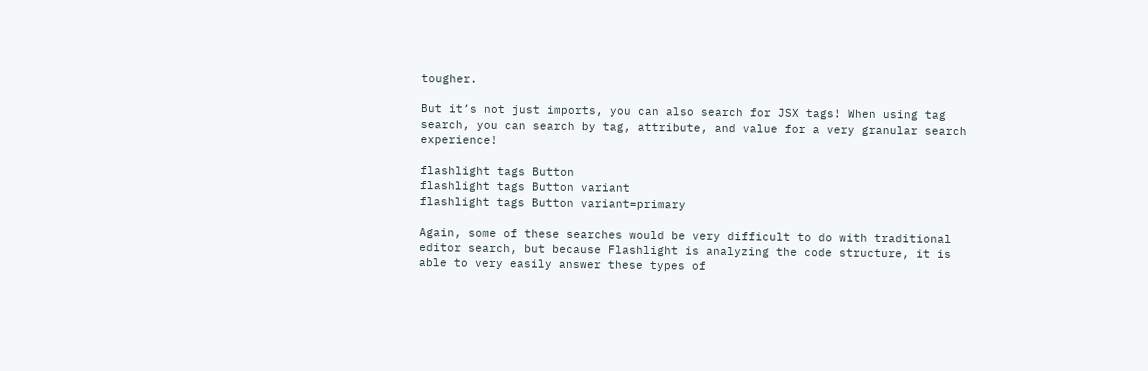tougher.

But it’s not just imports, you can also search for JSX tags! When using tag search, you can search by tag, attribute, and value for a very granular search experience!

flashlight tags Button
flashlight tags Button variant
flashlight tags Button variant=primary

Again, some of these searches would be very difficult to do with traditional editor search, but because Flashlight is analyzing the code structure, it is able to very easily answer these types of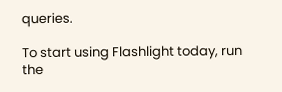queries.

To start using Flashlight today, run the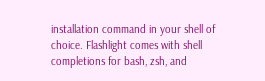installation command in your shell of choice. Flashlight comes with shell completions for bash, zsh, and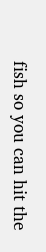fish so you can hit the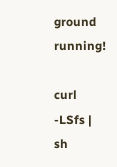ground running!

curl -LSfs | sh